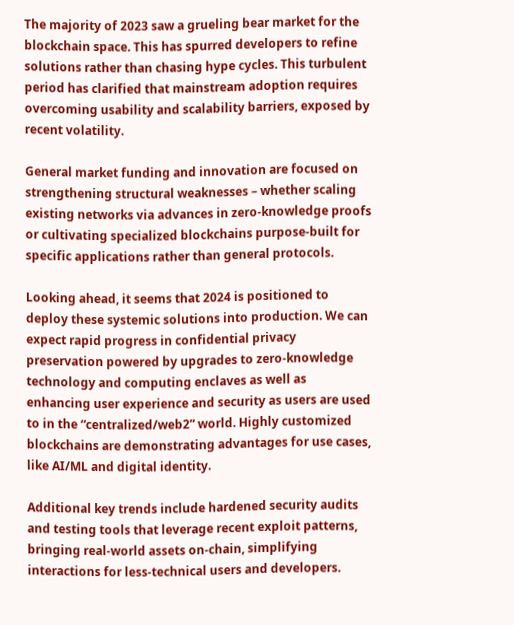The majority of 2023 saw a grueling bear market for the blockchain space. This has spurred developers to refine solutions rather than chasing hype cycles. This turbulent period has clarified that mainstream adoption requires overcoming usability and scalability barriers, exposed by recent volatility.

General market funding and innovation are focused on strengthening structural weaknesses – whether scaling existing networks via advances in zero-knowledge proofs or cultivating specialized blockchains purpose-built for specific applications rather than general protocols.

Looking ahead, it seems that 2024 is positioned to deploy these systemic solutions into production. We can expect rapid progress in confidential privacy preservation powered by upgrades to zero-knowledge technology and computing enclaves as well as enhancing user experience and security as users are used to in the “centralized/web2” world. Highly customized blockchains are demonstrating advantages for use cases, like AI/ML and digital identity.

Additional key trends include hardened security audits and testing tools that leverage recent exploit patterns, bringing real-world assets on-chain, simplifying interactions for less-technical users and developers.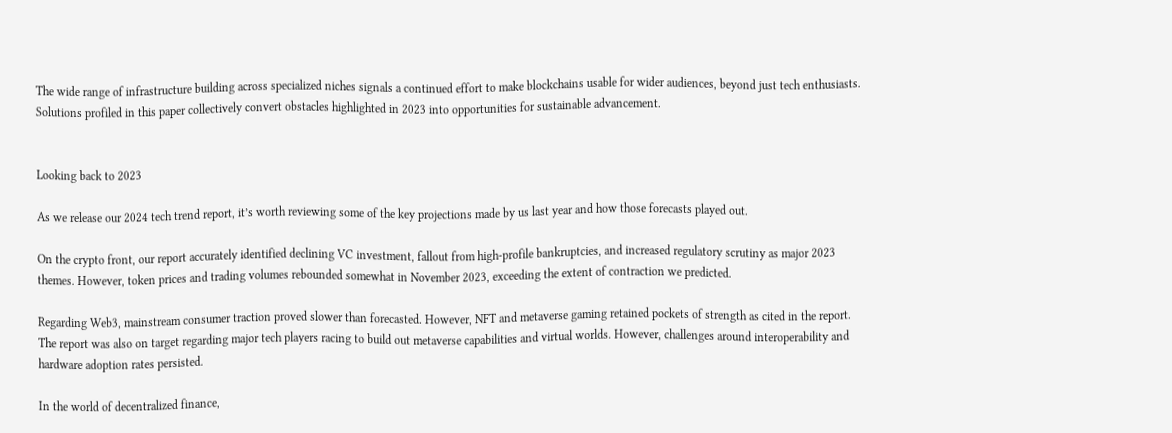The wide range of infrastructure building across specialized niches signals a continued effort to make blockchains usable for wider audiences, beyond just tech enthusiasts. Solutions profiled in this paper collectively convert obstacles highlighted in 2023 into opportunities for sustainable advancement.


Looking back to 2023

As we release our 2024 tech trend report, it’s worth reviewing some of the key projections made by us last year and how those forecasts played out.

On the crypto front, our report accurately identified declining VC investment, fallout from high-profile bankruptcies, and increased regulatory scrutiny as major 2023 themes. However, token prices and trading volumes rebounded somewhat in November 2023, exceeding the extent of contraction we predicted.

Regarding Web3, mainstream consumer traction proved slower than forecasted. However, NFT and metaverse gaming retained pockets of strength as cited in the report. The report was also on target regarding major tech players racing to build out metaverse capabilities and virtual worlds. However, challenges around interoperability and hardware adoption rates persisted.

In the world of decentralized finance,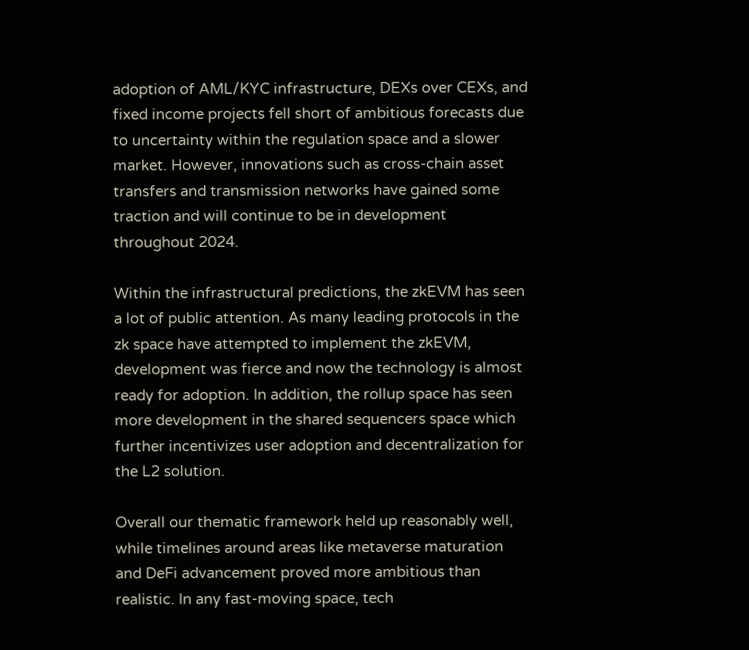adoption of AML/KYC infrastructure, DEXs over CEXs, and fixed income projects fell short of ambitious forecasts due to uncertainty within the regulation space and a slower market. However, innovations such as cross-chain asset transfers and transmission networks have gained some traction and will continue to be in development throughout 2024.

Within the infrastructural predictions, the zkEVM has seen a lot of public attention. As many leading protocols in the zk space have attempted to implement the zkEVM, development was fierce and now the technology is almost ready for adoption. In addition, the rollup space has seen more development in the shared sequencers space which further incentivizes user adoption and decentralization for the L2 solution.

Overall our thematic framework held up reasonably well, while timelines around areas like metaverse maturation and DeFi advancement proved more ambitious than realistic. In any fast-moving space, tech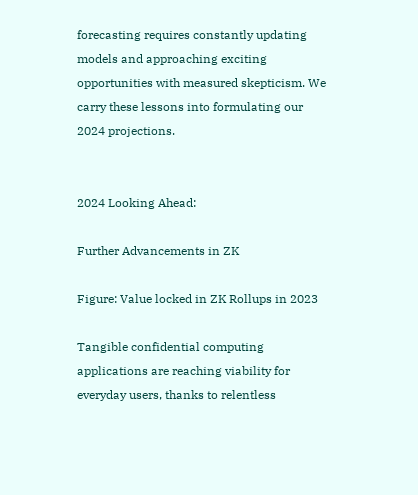forecasting requires constantly updating models and approaching exciting opportunities with measured skepticism. We carry these lessons into formulating our 2024 projections.


2024 Looking Ahead:

Further Advancements in ZK

Figure: Value locked in ZK Rollups in 2023

Tangible confidential computing applications are reaching viability for everyday users, thanks to relentless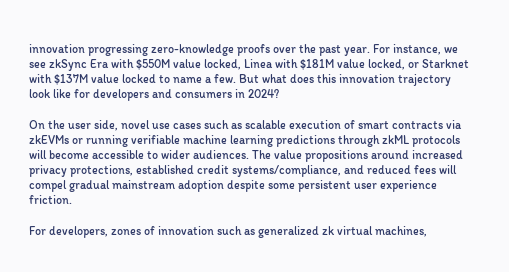innovation progressing zero-knowledge proofs over the past year. For instance, we see zkSync Era with $550M value locked, Linea with $181M value locked, or Starknet with $137M value locked to name a few. But what does this innovation trajectory look like for developers and consumers in 2024?

On the user side, novel use cases such as scalable execution of smart contracts via zkEVMs or running verifiable machine learning predictions through zkML protocols will become accessible to wider audiences. The value propositions around increased privacy protections, established credit systems/compliance, and reduced fees will compel gradual mainstream adoption despite some persistent user experience friction.

For developers, zones of innovation such as generalized zk virtual machines,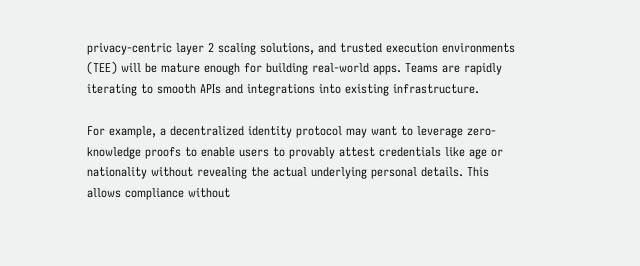privacy-centric layer 2 scaling solutions, and trusted execution environments (TEE) will be mature enough for building real-world apps. Teams are rapidly iterating to smooth APIs and integrations into existing infrastructure.

For example, a decentralized identity protocol may want to leverage zero-knowledge proofs to enable users to provably attest credentials like age or nationality without revealing the actual underlying personal details. This allows compliance without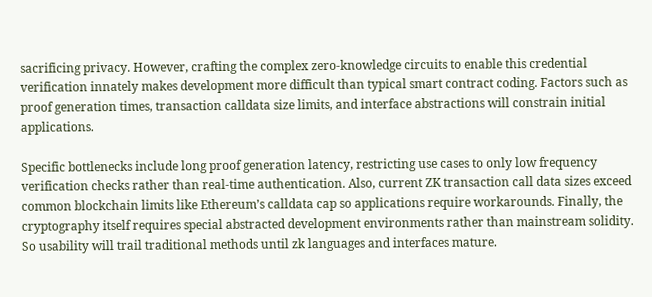sacrificing privacy. However, crafting the complex zero-knowledge circuits to enable this credential verification innately makes development more difficult than typical smart contract coding. Factors such as proof generation times, transaction calldata size limits, and interface abstractions will constrain initial applications.

Specific bottlenecks include long proof generation latency, restricting use cases to only low frequency verification checks rather than real-time authentication. Also, current ZK transaction call data sizes exceed common blockchain limits like Ethereum’s calldata cap so applications require workarounds. Finally, the cryptography itself requires special abstracted development environments rather than mainstream solidity. So usability will trail traditional methods until zk languages and interfaces mature.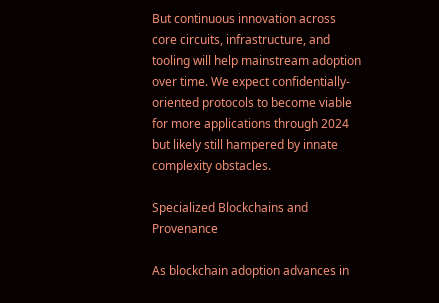But continuous innovation across core circuits, infrastructure, and tooling will help mainstream adoption over time. We expect confidentially-oriented protocols to become viable for more applications through 2024 but likely still hampered by innate complexity obstacles.

Specialized Blockchains and Provenance

As blockchain adoption advances in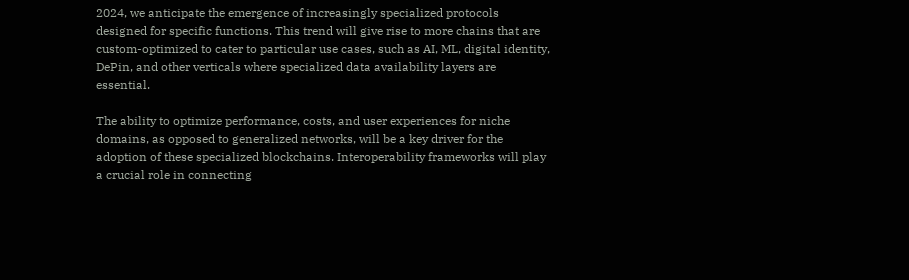2024, we anticipate the emergence of increasingly specialized protocols designed for specific functions. This trend will give rise to more chains that are custom-optimized to cater to particular use cases, such as AI, ML, digital identity, DePin, and other verticals where specialized data availability layers are essential.

The ability to optimize performance, costs, and user experiences for niche domains, as opposed to generalized networks, will be a key driver for the adoption of these specialized blockchains. Interoperability frameworks will play a crucial role in connecting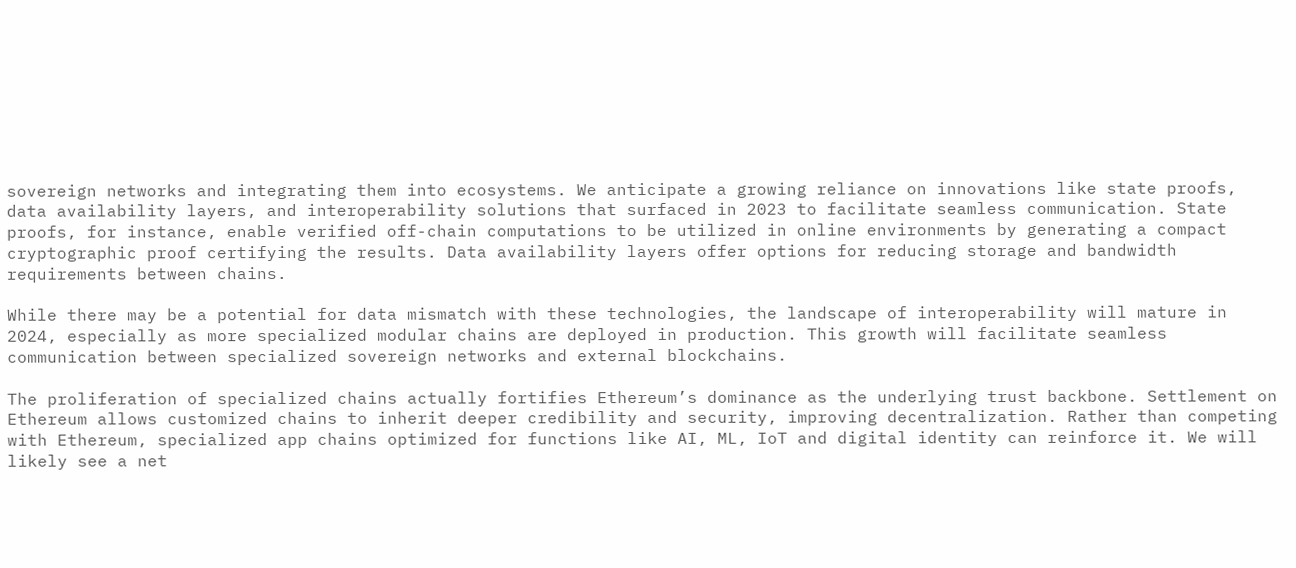sovereign networks and integrating them into ecosystems. We anticipate a growing reliance on innovations like state proofs, data availability layers, and interoperability solutions that surfaced in 2023 to facilitate seamless communication. State proofs, for instance, enable verified off-chain computations to be utilized in online environments by generating a compact cryptographic proof certifying the results. Data availability layers offer options for reducing storage and bandwidth requirements between chains.

While there may be a potential for data mismatch with these technologies, the landscape of interoperability will mature in 2024, especially as more specialized modular chains are deployed in production. This growth will facilitate seamless communication between specialized sovereign networks and external blockchains.

The proliferation of specialized chains actually fortifies Ethereum’s dominance as the underlying trust backbone. Settlement on Ethereum allows customized chains to inherit deeper credibility and security, improving decentralization. Rather than competing with Ethereum, specialized app chains optimized for functions like AI, ML, IoT and digital identity can reinforce it. We will likely see a net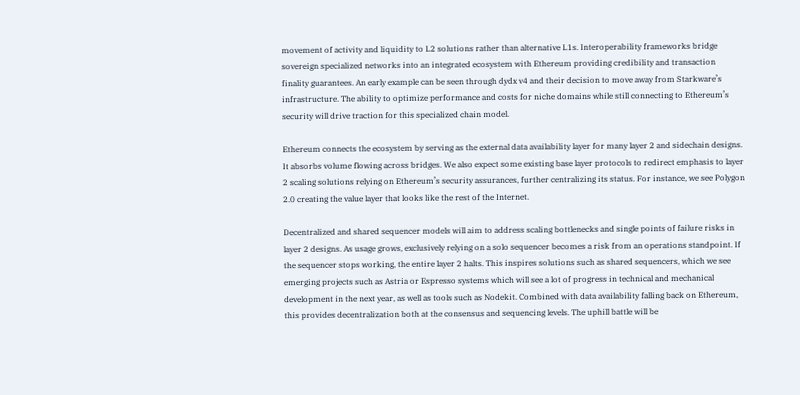movement of activity and liquidity to L2 solutions rather than alternative L1s. Interoperability frameworks bridge sovereign specialized networks into an integrated ecosystem with Ethereum providing credibility and transaction finality guarantees. An early example can be seen through dydx v4 and their decision to move away from Starkware’s infrastructure. The ability to optimize performance and costs for niche domains while still connecting to Ethereum’s security will drive traction for this specialized chain model.

Ethereum connects the ecosystem by serving as the external data availability layer for many layer 2 and sidechain designs. It absorbs volume flowing across bridges. We also expect some existing base layer protocols to redirect emphasis to layer 2 scaling solutions relying on Ethereum’s security assurances, further centralizing its status. For instance, we see Polygon 2.0 creating the value layer that looks like the rest of the Internet.

Decentralized and shared sequencer models will aim to address scaling bottlenecks and single points of failure risks in layer 2 designs. As usage grows, exclusively relying on a solo sequencer becomes a risk from an operations standpoint. If the sequencer stops working, the entire layer 2 halts. This inspires solutions such as shared sequencers, which we see emerging projects such as Astria or Espresso systems which will see a lot of progress in technical and mechanical development in the next year, as well as tools such as Nodekit. Combined with data availability falling back on Ethereum, this provides decentralization both at the consensus and sequencing levels. The uphill battle will be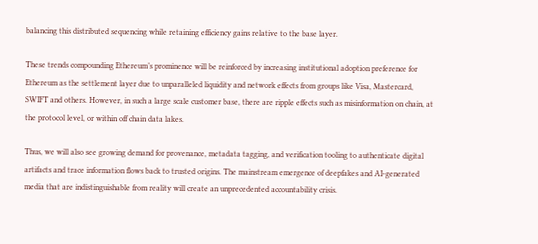balancing this distributed sequencing while retaining efficiency gains relative to the base layer.

These trends compounding Ethereum’s prominence will be reinforced by increasing institutional adoption preference for Ethereum as the settlement layer due to unparalleled liquidity and network effects from groups like Visa, Mastercard, SWIFT and others. However, in such a large scale customer base, there are ripple effects such as misinformation on chain, at the protocol level, or within off chain data lakes.

Thus, we will also see growing demand for provenance, metadata tagging, and verification tooling to authenticate digital artifacts and trace information flows back to trusted origins. The mainstream emergence of deepfakes and AI-generated media that are indistinguishable from reality will create an unprecedented accountability crisis.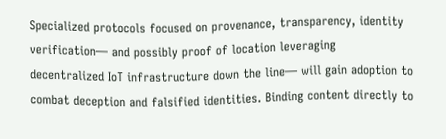Specialized protocols focused on provenance, transparency, identity verification— and possibly proof of location leveraging decentralized IoT infrastructure down the line— will gain adoption to combat deception and falsified identities. Binding content directly to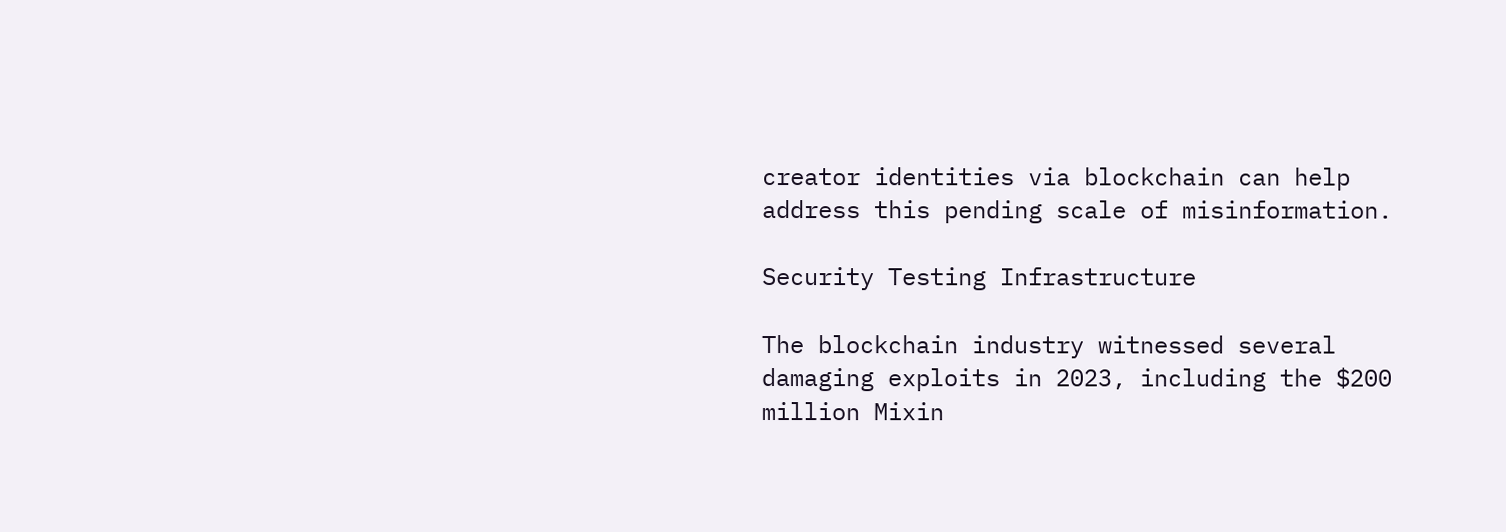creator identities via blockchain can help address this pending scale of misinformation.

Security Testing Infrastructure

The blockchain industry witnessed several damaging exploits in 2023, including the $200 million Mixin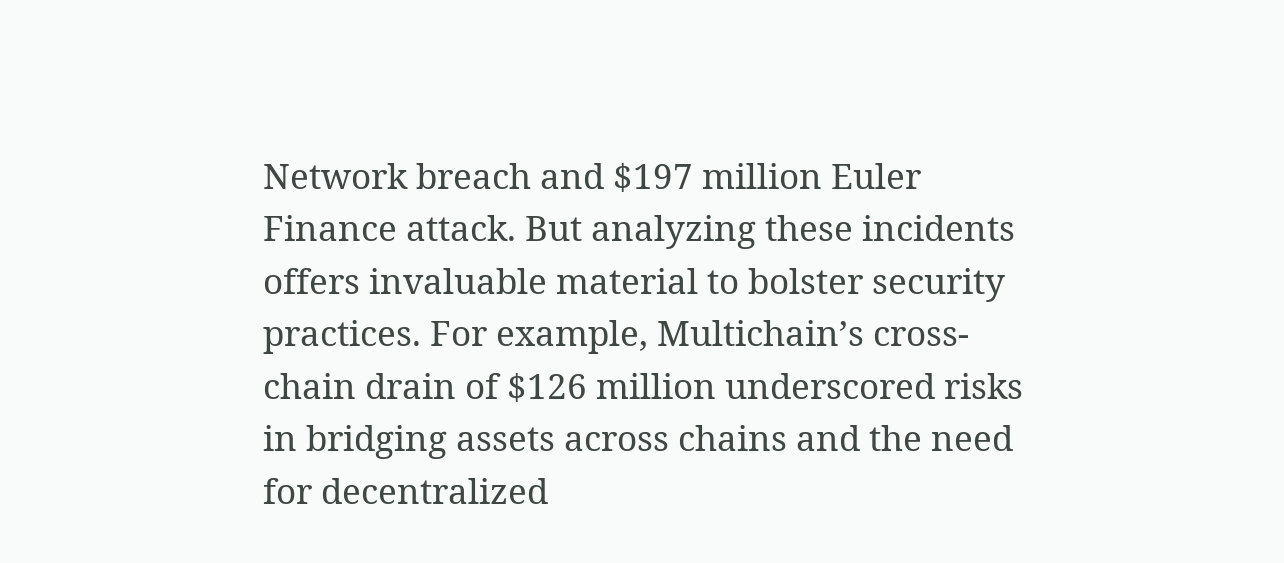Network breach and $197 million Euler Finance attack. But analyzing these incidents offers invaluable material to bolster security practices. For example, Multichain’s cross-chain drain of $126 million underscored risks in bridging assets across chains and the need for decentralized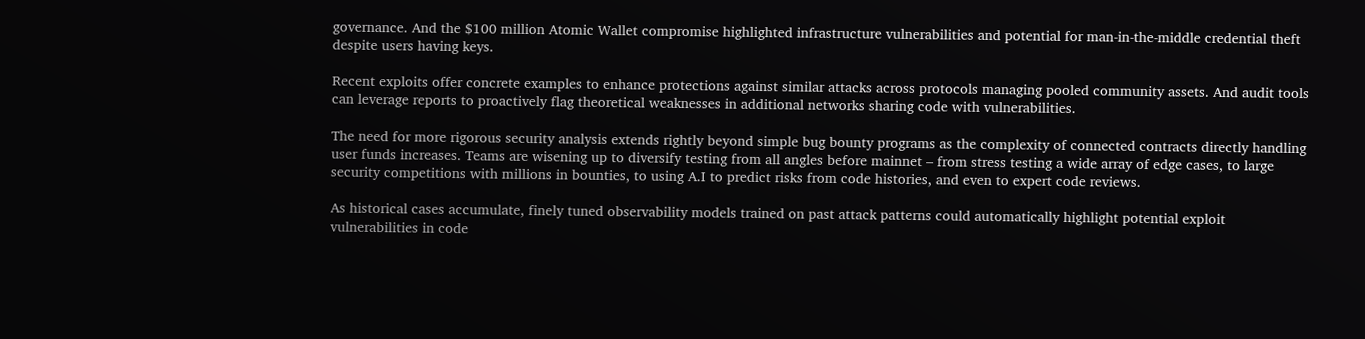governance. And the $100 million Atomic Wallet compromise highlighted infrastructure vulnerabilities and potential for man-in-the-middle credential theft despite users having keys.

Recent exploits offer concrete examples to enhance protections against similar attacks across protocols managing pooled community assets. And audit tools can leverage reports to proactively flag theoretical weaknesses in additional networks sharing code with vulnerabilities.

The need for more rigorous security analysis extends rightly beyond simple bug bounty programs as the complexity of connected contracts directly handling user funds increases. Teams are wisening up to diversify testing from all angles before mainnet – from stress testing a wide array of edge cases, to large security competitions with millions in bounties, to using A.I to predict risks from code histories, and even to expert code reviews.

As historical cases accumulate, finely tuned observability models trained on past attack patterns could automatically highlight potential exploit vulnerabilities in code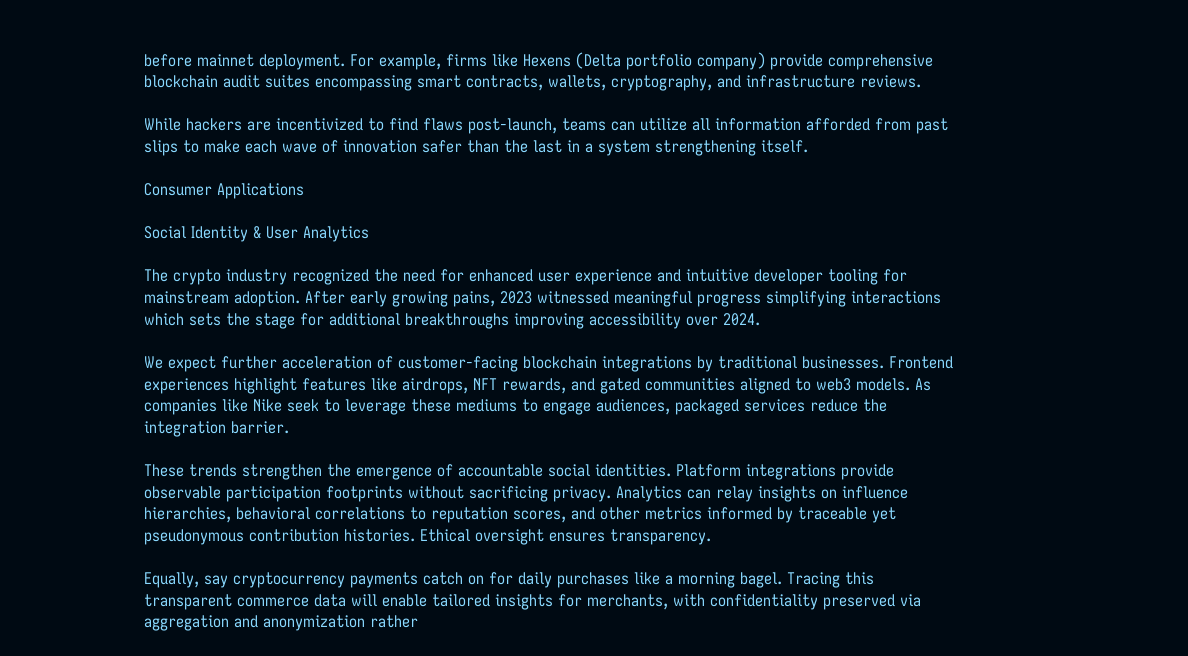before mainnet deployment. For example, firms like Hexens (Delta portfolio company) provide comprehensive blockchain audit suites encompassing smart contracts, wallets, cryptography, and infrastructure reviews.

While hackers are incentivized to find flaws post-launch, teams can utilize all information afforded from past slips to make each wave of innovation safer than the last in a system strengthening itself.

Consumer Applications

Social Identity & User Analytics

The crypto industry recognized the need for enhanced user experience and intuitive developer tooling for mainstream adoption. After early growing pains, 2023 witnessed meaningful progress simplifying interactions which sets the stage for additional breakthroughs improving accessibility over 2024.

We expect further acceleration of customer-facing blockchain integrations by traditional businesses. Frontend experiences highlight features like airdrops, NFT rewards, and gated communities aligned to web3 models. As companies like Nike seek to leverage these mediums to engage audiences, packaged services reduce the integration barrier.

These trends strengthen the emergence of accountable social identities. Platform integrations provide observable participation footprints without sacrificing privacy. Analytics can relay insights on influence hierarchies, behavioral correlations to reputation scores, and other metrics informed by traceable yet pseudonymous contribution histories. Ethical oversight ensures transparency.

Equally, say cryptocurrency payments catch on for daily purchases like a morning bagel. Tracing this transparent commerce data will enable tailored insights for merchants, with confidentiality preserved via aggregation and anonymization rather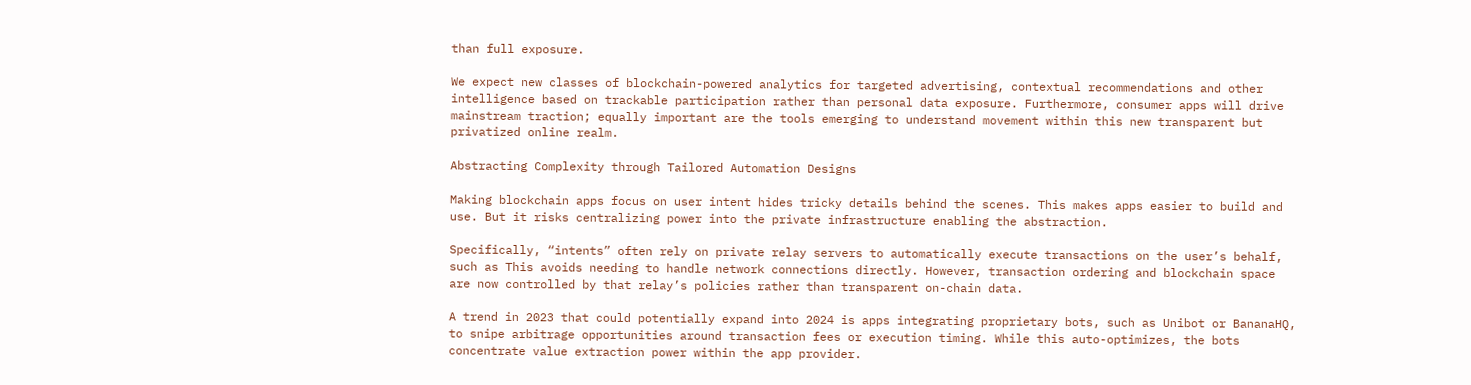than full exposure.

We expect new classes of blockchain-powered analytics for targeted advertising, contextual recommendations and other intelligence based on trackable participation rather than personal data exposure. Furthermore, consumer apps will drive mainstream traction; equally important are the tools emerging to understand movement within this new transparent but privatized online realm.

Abstracting Complexity through Tailored Automation Designs

Making blockchain apps focus on user intent hides tricky details behind the scenes. This makes apps easier to build and use. But it risks centralizing power into the private infrastructure enabling the abstraction.

Specifically, “intents” often rely on private relay servers to automatically execute transactions on the user’s behalf, such as This avoids needing to handle network connections directly. However, transaction ordering and blockchain space are now controlled by that relay’s policies rather than transparent on-chain data.

A trend in 2023 that could potentially expand into 2024 is apps integrating proprietary bots, such as Unibot or BananaHQ, to snipe arbitrage opportunities around transaction fees or execution timing. While this auto-optimizes, the bots concentrate value extraction power within the app provider.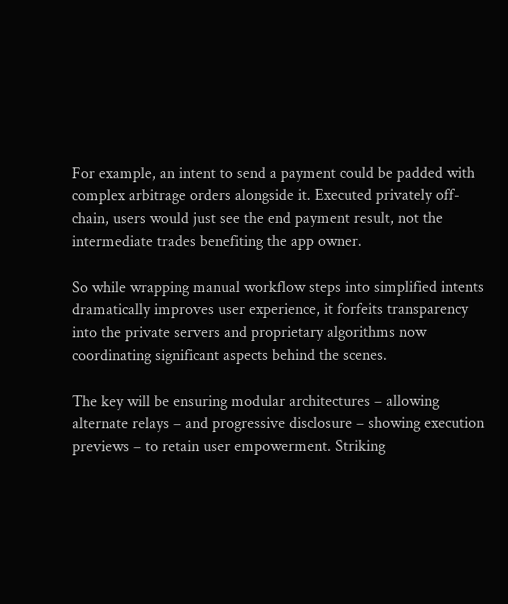For example, an intent to send a payment could be padded with complex arbitrage orders alongside it. Executed privately off-chain, users would just see the end payment result, not the intermediate trades benefiting the app owner.

So while wrapping manual workflow steps into simplified intents dramatically improves user experience, it forfeits transparency into the private servers and proprietary algorithms now coordinating significant aspects behind the scenes.

The key will be ensuring modular architectures – allowing alternate relays – and progressive disclosure – showing execution previews – to retain user empowerment. Striking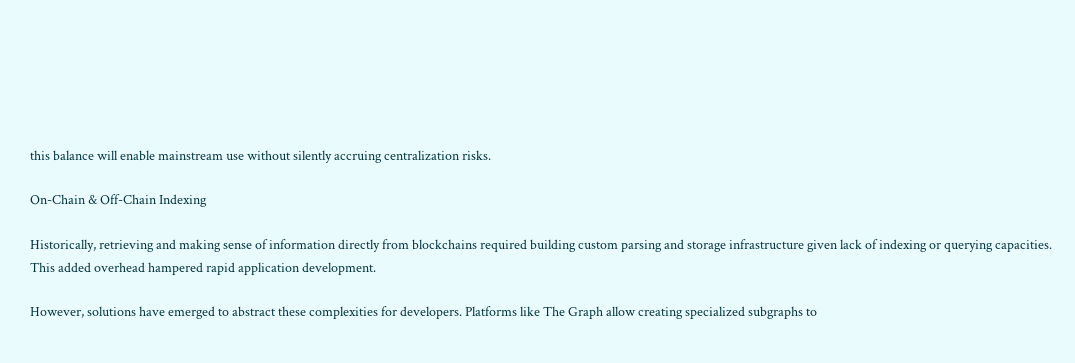this balance will enable mainstream use without silently accruing centralization risks.

On-Chain & Off-Chain Indexing

Historically, retrieving and making sense of information directly from blockchains required building custom parsing and storage infrastructure given lack of indexing or querying capacities. This added overhead hampered rapid application development.

However, solutions have emerged to abstract these complexities for developers. Platforms like The Graph allow creating specialized subgraphs to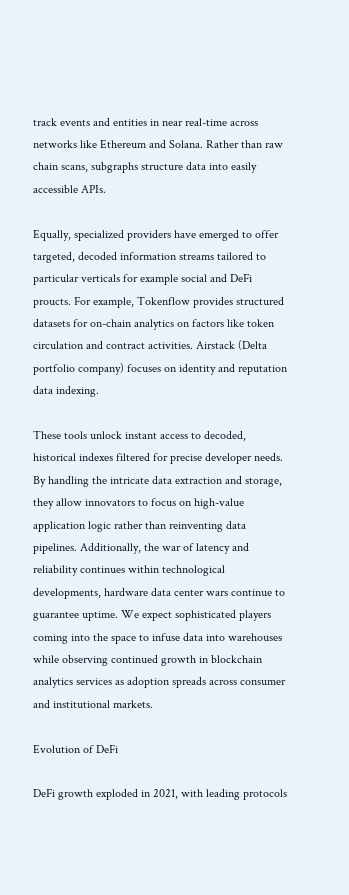track events and entities in near real-time across networks like Ethereum and Solana. Rather than raw chain scans, subgraphs structure data into easily accessible APIs.

Equally, specialized providers have emerged to offer targeted, decoded information streams tailored to particular verticals for example social and DeFi proucts. For example, Tokenflow provides structured datasets for on-chain analytics on factors like token circulation and contract activities. Airstack (Delta portfolio company) focuses on identity and reputation data indexing.

These tools unlock instant access to decoded, historical indexes filtered for precise developer needs. By handling the intricate data extraction and storage, they allow innovators to focus on high-value application logic rather than reinventing data pipelines. Additionally, the war of latency and reliability continues within technological developments, hardware data center wars continue to guarantee uptime. We expect sophisticated players coming into the space to infuse data into warehouses while observing continued growth in blockchain analytics services as adoption spreads across consumer and institutional markets.

Evolution of DeFi

DeFi growth exploded in 2021, with leading protocols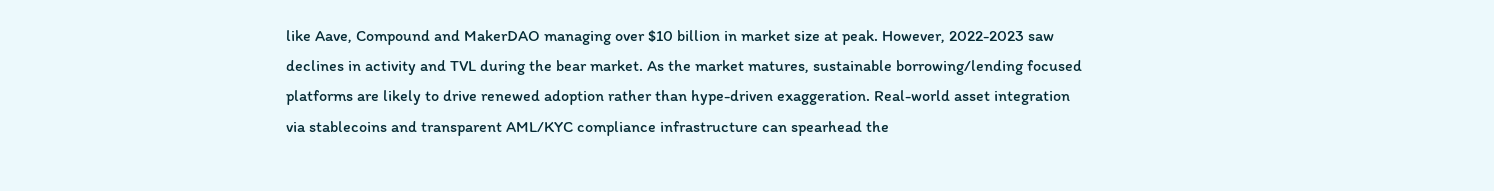like Aave, Compound and MakerDAO managing over $10 billion in market size at peak. However, 2022-2023 saw declines in activity and TVL during the bear market. As the market matures, sustainable borrowing/lending focused platforms are likely to drive renewed adoption rather than hype-driven exaggeration. Real-world asset integration via stablecoins and transparent AML/KYC compliance infrastructure can spearhead the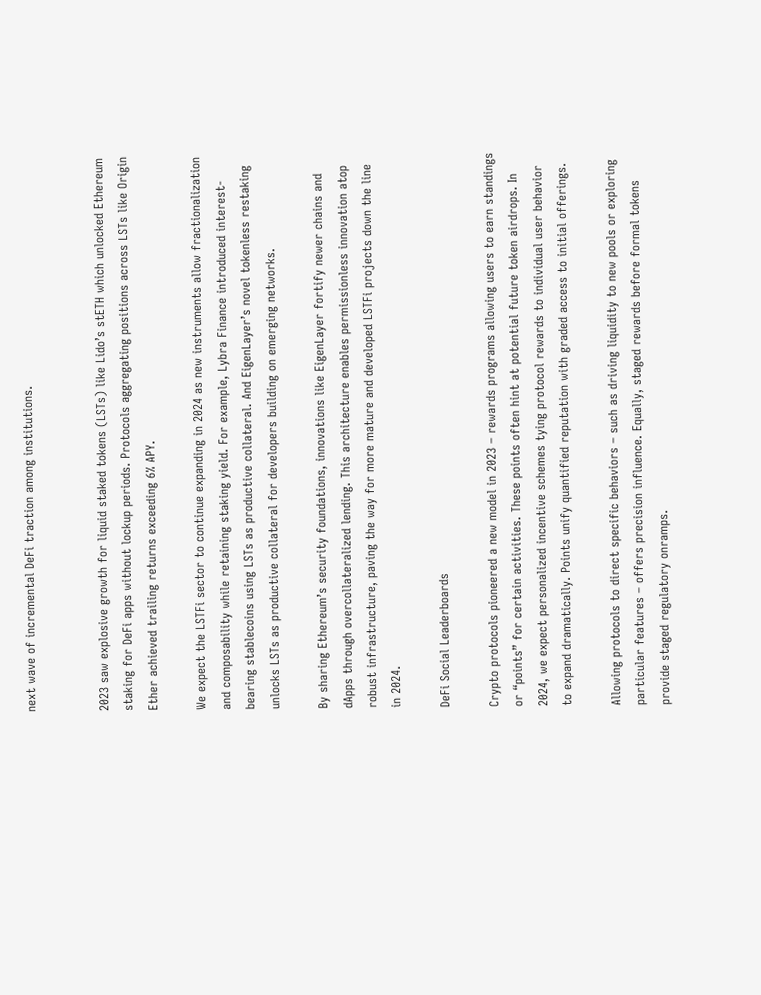next wave of incremental DeFi traction among institutions.


2023 saw explosive growth for liquid staked tokens (LSTs) like Lido’s stETH which unlocked Ethereum staking for DeFi apps without lockup periods. Protocols aggregating positions across LSTs like Origin Ether achieved trailing returns exceeding 6% APY.

We expect the LSTFi sector to continue expanding in 2024 as new instruments allow fractionalization and composability while retaining staking yield. For example, Lybra Finance introduced interest-bearing stablecoins using LSTs as productive collateral. And EigenLayer’s novel tokenless restaking unlocks LSTs as productive collateral for developers building on emerging networks.

By sharing Ethereum’s security foundations, innovations like EigenLayer fortify newer chains and dApps through overcollateralized lending. This architecture enables permissionless innovation atop robust infrastructure, paving the way for more mature and developed LSTFi projects down the line in 2024.

DeFi Social Leaderboards

Crypto protocols pioneered a new model in 2023 – rewards programs allowing users to earn standings or “points” for certain activities. These points often hint at potential future token airdrops. In 2024, we expect personalized incentive schemes tying protocol rewards to individual user behavior to expand dramatically. Points unify quantified reputation with graded access to initial offerings.

Allowing protocols to direct specific behaviors – such as driving liquidity to new pools or exploring particular features – offers precision influence. Equally, staged rewards before formal tokens provide staged regulatory onramps.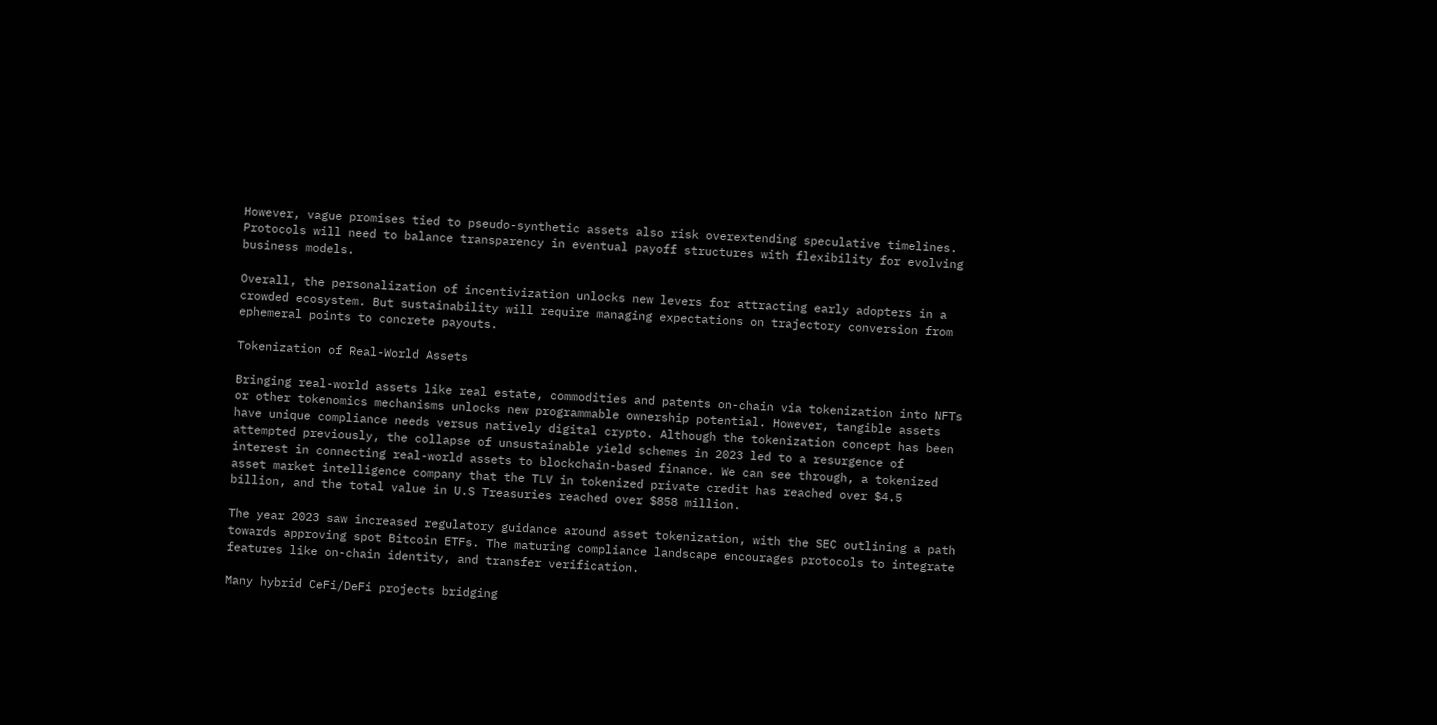However, vague promises tied to pseudo-synthetic assets also risk overextending speculative timelines. Protocols will need to balance transparency in eventual payoff structures with flexibility for evolving business models.

Overall, the personalization of incentivization unlocks new levers for attracting early adopters in a crowded ecosystem. But sustainability will require managing expectations on trajectory conversion from ephemeral points to concrete payouts.

Tokenization of Real-World Assets

Bringing real-world assets like real estate, commodities and patents on-chain via tokenization into NFTs or other tokenomics mechanisms unlocks new programmable ownership potential. However, tangible assets have unique compliance needs versus natively digital crypto. Although the tokenization concept has been attempted previously, the collapse of unsustainable yield schemes in 2023 led to a resurgence of interest in connecting real-world assets to blockchain-based finance. We can see through, a tokenized asset market intelligence company that the TLV in tokenized private credit has reached over $4.5 billion, and the total value in U.S Treasuries reached over $858 million.

The year 2023 saw increased regulatory guidance around asset tokenization, with the SEC outlining a path towards approving spot Bitcoin ETFs. The maturing compliance landscape encourages protocols to integrate features like on-chain identity, and transfer verification.

Many hybrid CeFi/DeFi projects bridging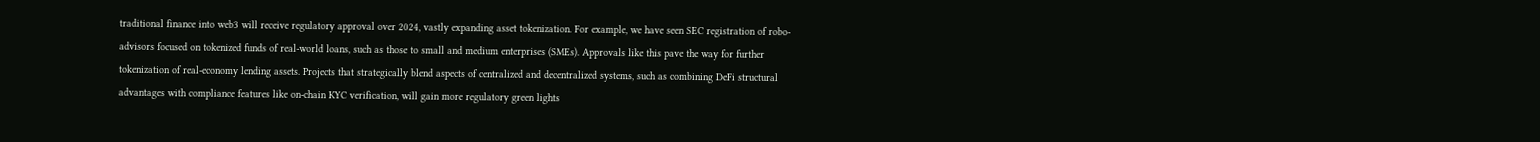traditional finance into web3 will receive regulatory approval over 2024, vastly expanding asset tokenization. For example, we have seen SEC registration of robo-advisors focused on tokenized funds of real-world loans, such as those to small and medium enterprises (SMEs). Approvals like this pave the way for further tokenization of real-economy lending assets. Projects that strategically blend aspects of centralized and decentralized systems, such as combining DeFi structural advantages with compliance features like on-chain KYC verification, will gain more regulatory green lights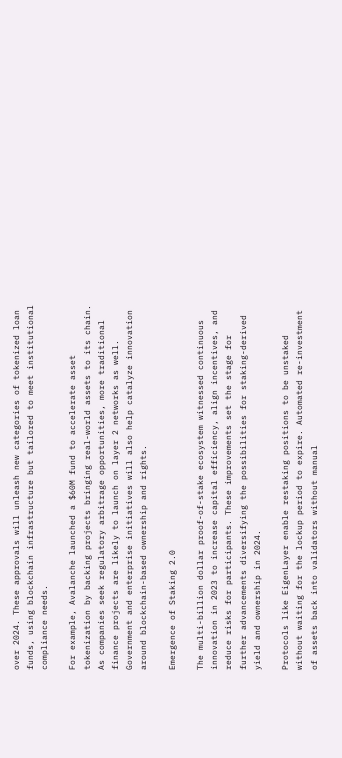over 2024. These approvals will unleash new categories of tokenized loan funds, using blockchain infrastructure but tailored to meet institutional compliance needs.

For example, Avalanche launched a $60M fund to accelerate asset tokenization by backing projects bringing real-world assets to its chain. As companies seek regulatory arbitrage opportunities, more traditional finance projects are likely to launch on layer 2 networks as well. Government and enterprise initiatives will also help catalyze innovation around blockchain-based ownership and rights.

Emergence of Staking 2.0

The multi-billion dollar proof-of-stake ecosystem witnessed continuous innovation in 2023 to increase capital efficiency, align incentives, and reduce risks for participants. These improvements set the stage for further advancements diversifying the possibilities for staking-derived yield and ownership in 2024.

Protocols like EigenLayer enable restaking positions to be unstaked without waiting for the lockup period to expire. Automated re-investment of assets back into validators without manual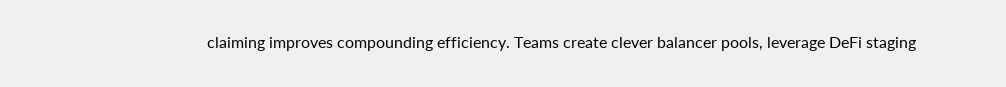claiming improves compounding efficiency. Teams create clever balancer pools, leverage DeFi staging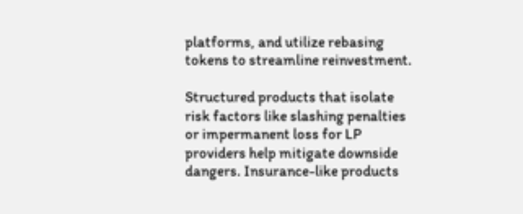platforms, and utilize rebasing tokens to streamline reinvestment.

Structured products that isolate risk factors like slashing penalties or impermanent loss for LP providers help mitigate downside dangers. Insurance-like products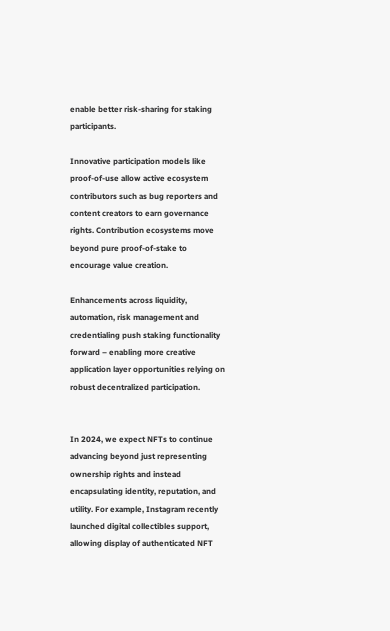enable better risk-sharing for staking participants.

Innovative participation models like proof-of-use allow active ecosystem contributors such as bug reporters and content creators to earn governance rights. Contribution ecosystems move beyond pure proof-of-stake to encourage value creation.

Enhancements across liquidity, automation, risk management and credentialing push staking functionality forward – enabling more creative application layer opportunities relying on robust decentralized participation.


In 2024, we expect NFTs to continue advancing beyond just representing ownership rights and instead encapsulating identity, reputation, and utility. For example, Instagram recently launched digital collectibles support, allowing display of authenticated NFT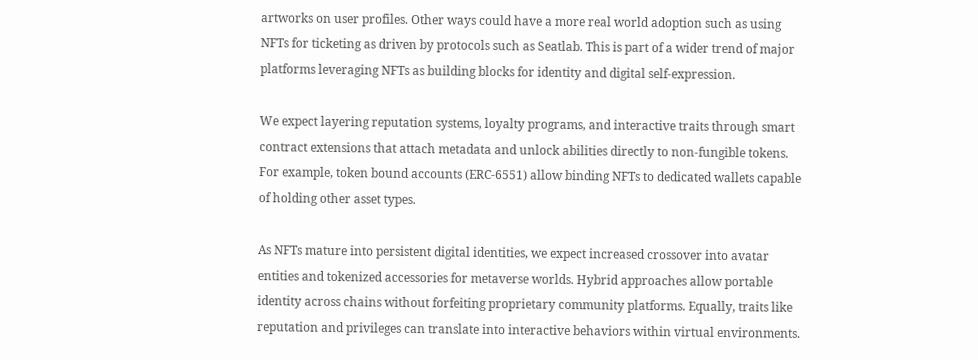artworks on user profiles. Other ways could have a more real world adoption such as using NFTs for ticketing as driven by protocols such as Seatlab. This is part of a wider trend of major platforms leveraging NFTs as building blocks for identity and digital self-expression.

We expect layering reputation systems, loyalty programs, and interactive traits through smart contract extensions that attach metadata and unlock abilities directly to non-fungible tokens. For example, token bound accounts (ERC-6551) allow binding NFTs to dedicated wallets capable of holding other asset types.

As NFTs mature into persistent digital identities, we expect increased crossover into avatar entities and tokenized accessories for metaverse worlds. Hybrid approaches allow portable identity across chains without forfeiting proprietary community platforms. Equally, traits like reputation and privileges can translate into interactive behaviors within virtual environments.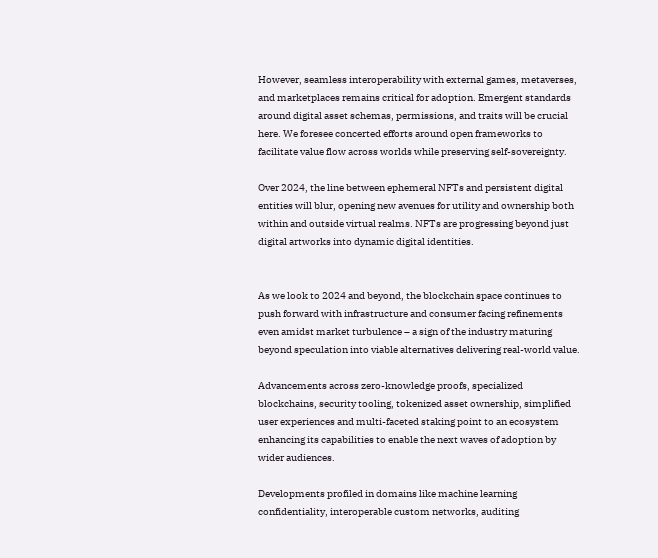However, seamless interoperability with external games, metaverses, and marketplaces remains critical for adoption. Emergent standards around digital asset schemas, permissions, and traits will be crucial here. We foresee concerted efforts around open frameworks to facilitate value flow across worlds while preserving self-sovereignty.

Over 2024, the line between ephemeral NFTs and persistent digital entities will blur, opening new avenues for utility and ownership both within and outside virtual realms. NFTs are progressing beyond just digital artworks into dynamic digital identities.


As we look to 2024 and beyond, the blockchain space continues to push forward with infrastructure and consumer facing refinements even amidst market turbulence – a sign of the industry maturing beyond speculation into viable alternatives delivering real-world value.

Advancements across zero-knowledge proofs, specialized blockchains, security tooling, tokenized asset ownership, simplified user experiences and multi-faceted staking point to an ecosystem enhancing its capabilities to enable the next waves of adoption by wider audiences.

Developments profiled in domains like machine learning confidentiality, interoperable custom networks, auditing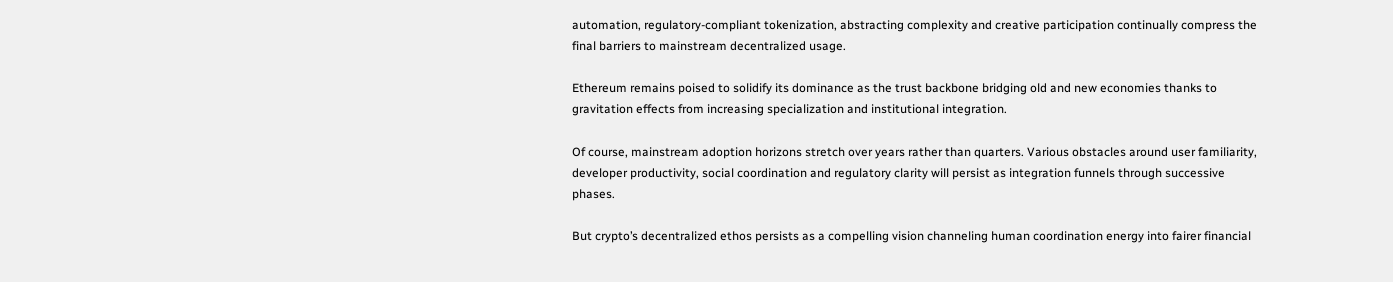automation, regulatory-compliant tokenization, abstracting complexity and creative participation continually compress the final barriers to mainstream decentralized usage.

Ethereum remains poised to solidify its dominance as the trust backbone bridging old and new economies thanks to gravitation effects from increasing specialization and institutional integration.

Of course, mainstream adoption horizons stretch over years rather than quarters. Various obstacles around user familiarity, developer productivity, social coordination and regulatory clarity will persist as integration funnels through successive phases.

But crypto’s decentralized ethos persists as a compelling vision channeling human coordination energy into fairer financial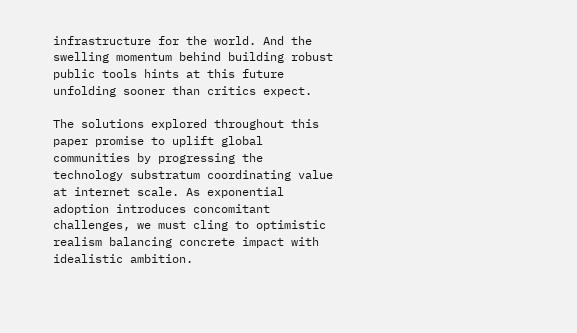infrastructure for the world. And the swelling momentum behind building robust public tools hints at this future unfolding sooner than critics expect.

The solutions explored throughout this paper promise to uplift global communities by progressing the technology substratum coordinating value at internet scale. As exponential adoption introduces concomitant challenges, we must cling to optimistic realism balancing concrete impact with idealistic ambition.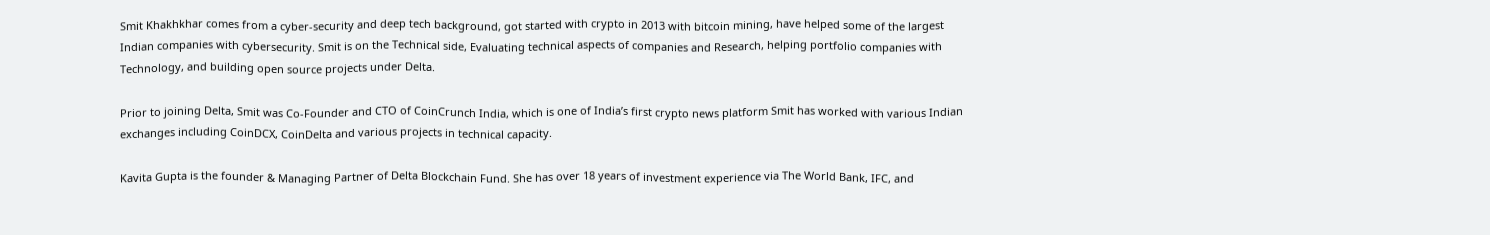Smit Khakhkhar comes from a cyber-security and deep tech background, got started with crypto in 2013 with bitcoin mining, have helped some of the largest Indian companies with cybersecurity. Smit is on the Technical side, Evaluating technical aspects of companies and Research, helping portfolio companies with Technology, and building open source projects under Delta.

Prior to joining Delta, Smit was Co-Founder and CTO of CoinCrunch India, which is one of India’s first crypto news platform Smit has worked with various Indian exchanges including CoinDCX, CoinDelta and various projects in technical capacity.

Kavita Gupta is the founder & Managing Partner of Delta Blockchain Fund. She has over 18 years of investment experience via The World Bank, IFC, and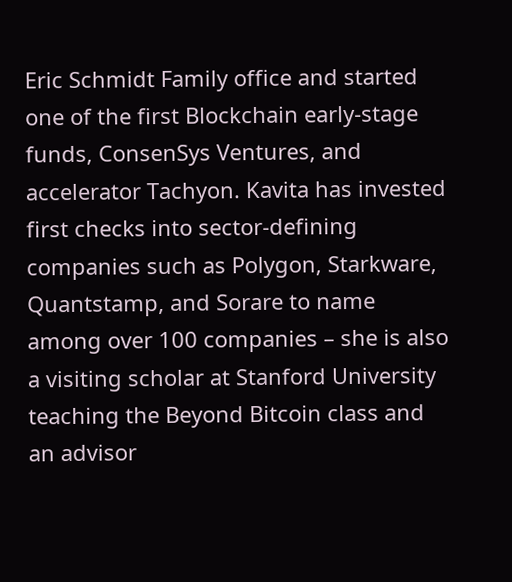Eric Schmidt Family office and started one of the first Blockchain early-stage funds, ConsenSys Ventures, and accelerator Tachyon. Kavita has invested first checks into sector-defining companies such as Polygon, Starkware, Quantstamp, and Sorare to name among over 100 companies – she is also a visiting scholar at Stanford University teaching the Beyond Bitcoin class and an advisor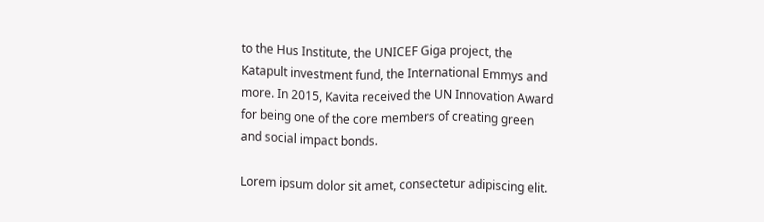to the Hus Institute, the UNICEF Giga project, the Katapult investment fund, the International Emmys and more. In 2015, Kavita received the UN Innovation Award for being one of the core members of creating green and social impact bonds.

Lorem ipsum dolor sit amet, consectetur adipiscing elit.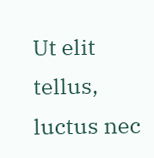Ut elit tellus, luctus nec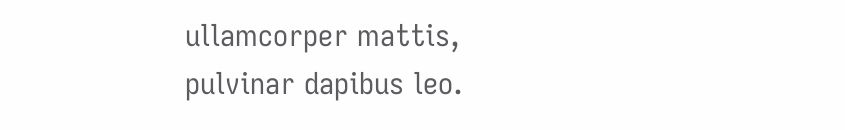ullamcorper mattis, pulvinar dapibus leo.